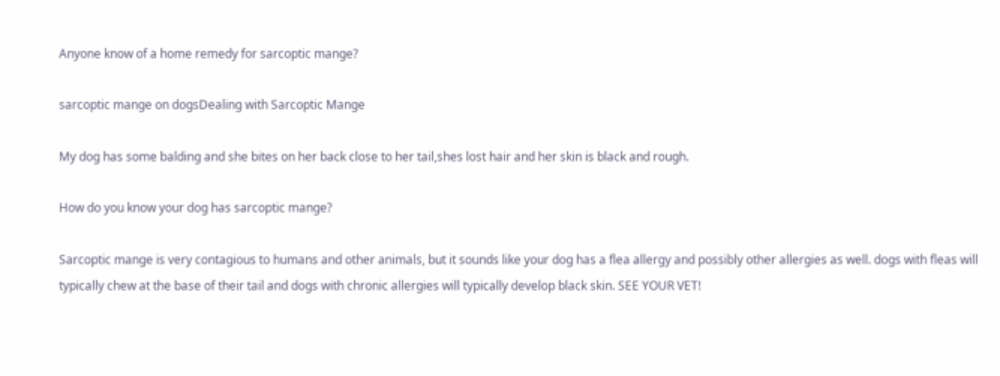Anyone know of a home remedy for sarcoptic mange?

sarcoptic mange on dogsDealing with Sarcoptic Mange

My dog has some balding and she bites on her back close to her tail,shes lost hair and her skin is black and rough.

How do you know your dog has sarcoptic mange?

Sarcoptic mange is very contagious to humans and other animals, but it sounds like your dog has a flea allergy and possibly other allergies as well. dogs with fleas will typically chew at the base of their tail and dogs with chronic allergies will typically develop black skin. SEE YOUR VET!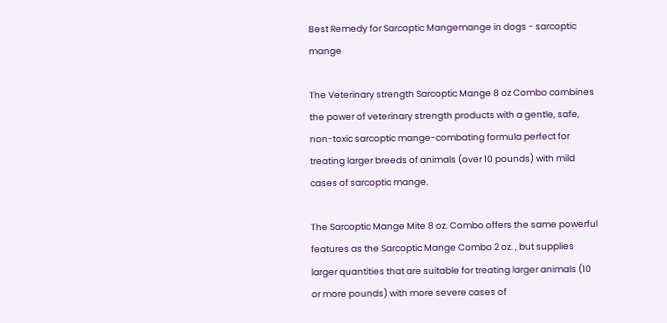Best Remedy for Sarcoptic Mangemange in dogs - sarcoptic mange

The Veterinary strength Sarcoptic Mange 8 oz Combo combines the power of veterinary strength products with a gentle, safe, non-toxic sarcoptic mange-combating formula perfect for treating larger breeds of animals (over 10 pounds) with mild cases of sarcoptic mange.

The Sarcoptic Mange Mite 8 oz. Combo offers the same powerful features as the Sarcoptic Mange Combo 2 oz. , but supplies larger quantities that are suitable for treating larger animals (10 or more pounds) with more severe cases of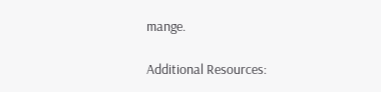mange.

Additional Resources: